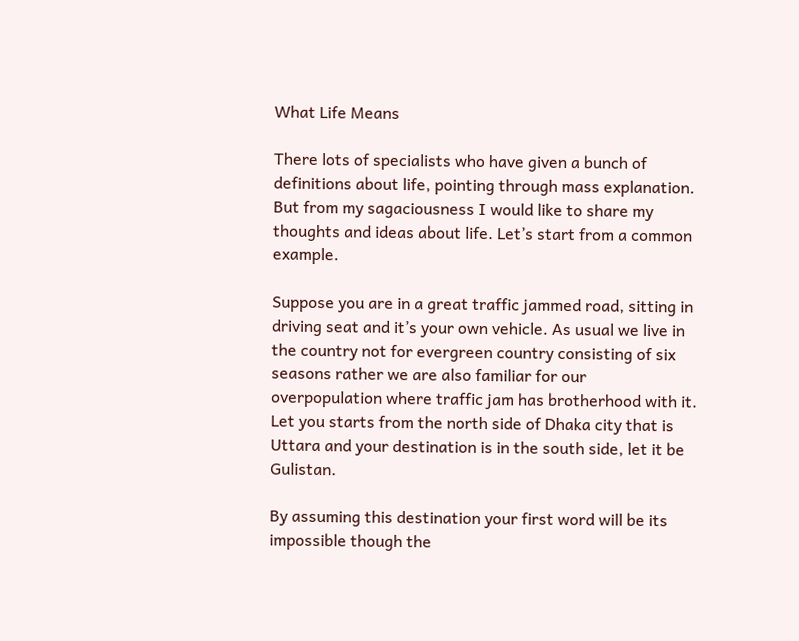What Life Means

There lots of specialists who have given a bunch of definitions about life, pointing through mass explanation. But from my sagaciousness I would like to share my thoughts and ideas about life. Let’s start from a common example.

Suppose you are in a great traffic jammed road, sitting in driving seat and it’s your own vehicle. As usual we live in the country not for evergreen country consisting of six seasons rather we are also familiar for our overpopulation where traffic jam has brotherhood with it. Let you starts from the north side of Dhaka city that is Uttara and your destination is in the south side, let it be Gulistan.

By assuming this destination your first word will be its impossible though the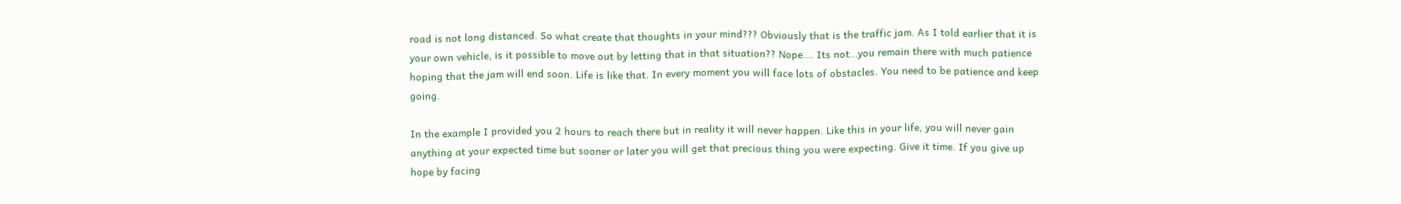road is not long distanced. So what create that thoughts in your mind??? Obviously that is the traffic jam. As I told earlier that it is your own vehicle, is it possible to move out by letting that in that situation?? Nope…. Its not…you remain there with much patience hoping that the jam will end soon. Life is like that. In every moment you will face lots of obstacles. You need to be patience and keep going.

In the example I provided you 2 hours to reach there but in reality it will never happen. Like this in your life, you will never gain anything at your expected time but sooner or later you will get that precious thing you were expecting. Give it time. If you give up hope by facing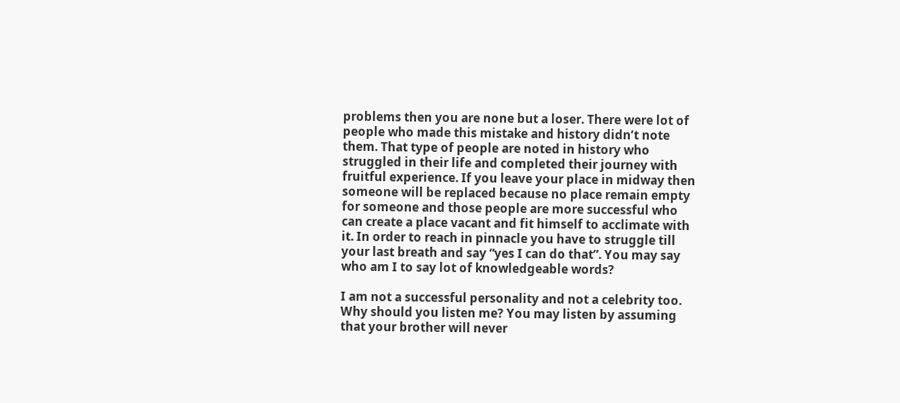problems then you are none but a loser. There were lot of people who made this mistake and history didn’t note them. That type of people are noted in history who struggled in their life and completed their journey with fruitful experience. If you leave your place in midway then someone will be replaced because no place remain empty for someone and those people are more successful who can create a place vacant and fit himself to acclimate with it. In order to reach in pinnacle you have to struggle till your last breath and say “yes I can do that”. You may say who am I to say lot of knowledgeable words?

I am not a successful personality and not a celebrity too. Why should you listen me? You may listen by assuming that your brother will never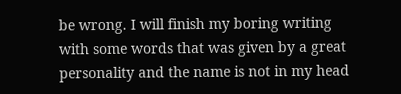be wrong. I will finish my boring writing with some words that was given by a great personality and the name is not in my head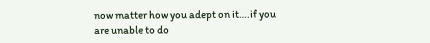now matter how you adept on it….if you are unable to do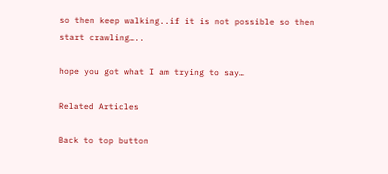so then keep walking..if it is not possible so then start crawling…..

hope you got what I am trying to say…

Related Articles

Back to top button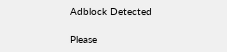Adblock Detected

Please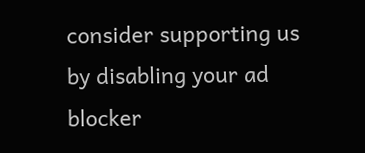consider supporting us by disabling your ad blocker